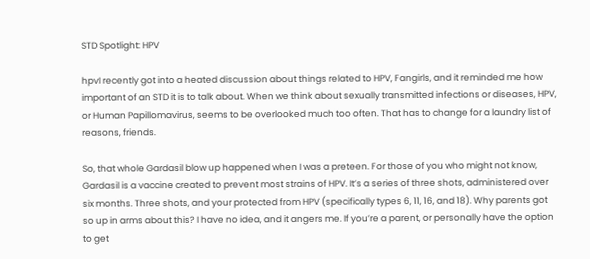STD Spotlight: HPV

hpvI recently got into a heated discussion about things related to HPV, Fangirls, and it reminded me how important of an STD it is to talk about. When we think about sexually transmitted infections or diseases, HPV, or Human Papillomavirus, seems to be overlooked much too often. That has to change for a laundry list of reasons, friends.

So, that whole Gardasil blow up happened when I was a preteen. For those of you who might not know, Gardasil is a vaccine created to prevent most strains of HPV. It’s a series of three shots, administered over six months. Three shots, and your protected from HPV (specifically types 6, 11, 16, and 18). Why parents got so up in arms about this? I have no idea, and it angers me. If you’re a parent, or personally have the option to get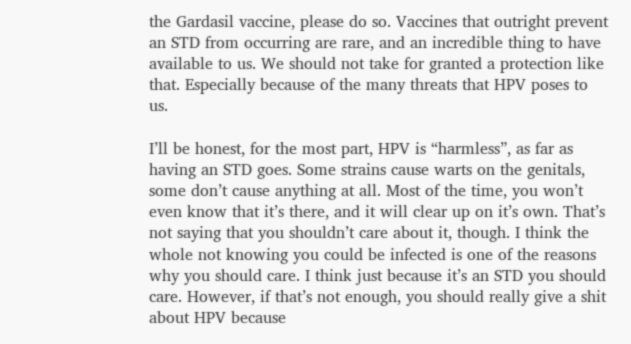the Gardasil vaccine, please do so. Vaccines that outright prevent an STD from occurring are rare, and an incredible thing to have available to us. We should not take for granted a protection like that. Especially because of the many threats that HPV poses to us.

I’ll be honest, for the most part, HPV is “harmless”, as far as having an STD goes. Some strains cause warts on the genitals, some don’t cause anything at all. Most of the time, you won’t even know that it’s there, and it will clear up on it’s own. That’s not saying that you shouldn’t care about it, though. I think the whole not knowing you could be infected is one of the reasons why you should care. I think just because it’s an STD you should care. However, if that’s not enough, you should really give a shit about HPV because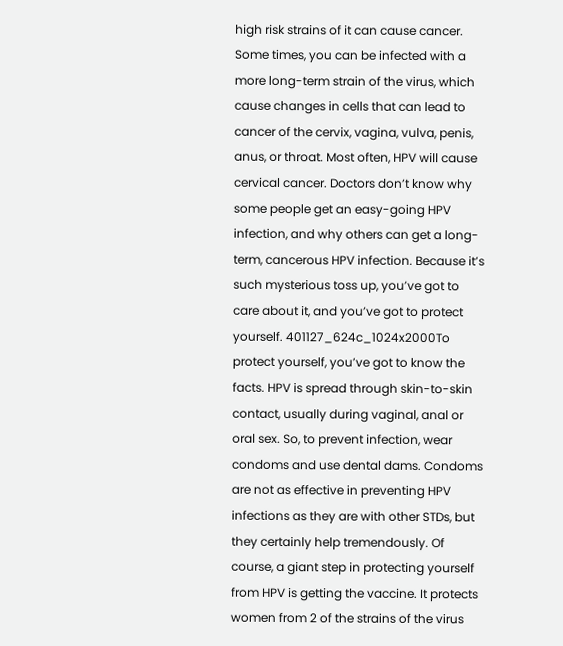high risk strains of it can cause cancer. Some times, you can be infected with a more long-term strain of the virus, which cause changes in cells that can lead to cancer of the cervix, vagina, vulva, penis, anus, or throat. Most often, HPV will cause cervical cancer. Doctors don’t know why some people get an easy-going HPV infection, and why others can get a long-term, cancerous HPV infection. Because it’s such mysterious toss up, you’ve got to care about it, and you’ve got to protect yourself. 401127_624c_1024x2000To protect yourself, you’ve got to know the facts. HPV is spread through skin-to-skin contact, usually during vaginal, anal or oral sex. So, to prevent infection, wear condoms and use dental dams. Condoms are not as effective in preventing HPV infections as they are with other STDs, but they certainly help tremendously. Of course, a giant step in protecting yourself from HPV is getting the vaccine. It protects women from 2 of the strains of the virus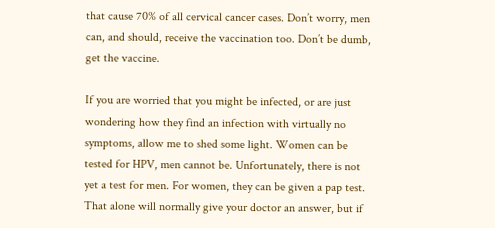that cause 70% of all cervical cancer cases. Don’t worry, men can, and should, receive the vaccination too. Don’t be dumb, get the vaccine.

If you are worried that you might be infected, or are just wondering how they find an infection with virtually no symptoms, allow me to shed some light. Women can be tested for HPV, men cannot be. Unfortunately, there is not yet a test for men. For women, they can be given a pap test. That alone will normally give your doctor an answer, but if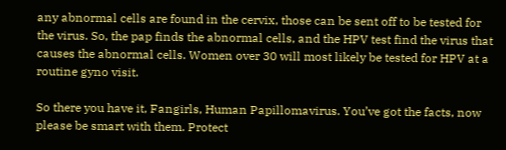any abnormal cells are found in the cervix, those can be sent off to be tested for the virus. So, the pap finds the abnormal cells, and the HPV test find the virus that causes the abnormal cells. Women over 30 will most likely be tested for HPV at a routine gyno visit.

So there you have it, Fangirls, Human Papillomavirus. You’ve got the facts, now please be smart with them. Protect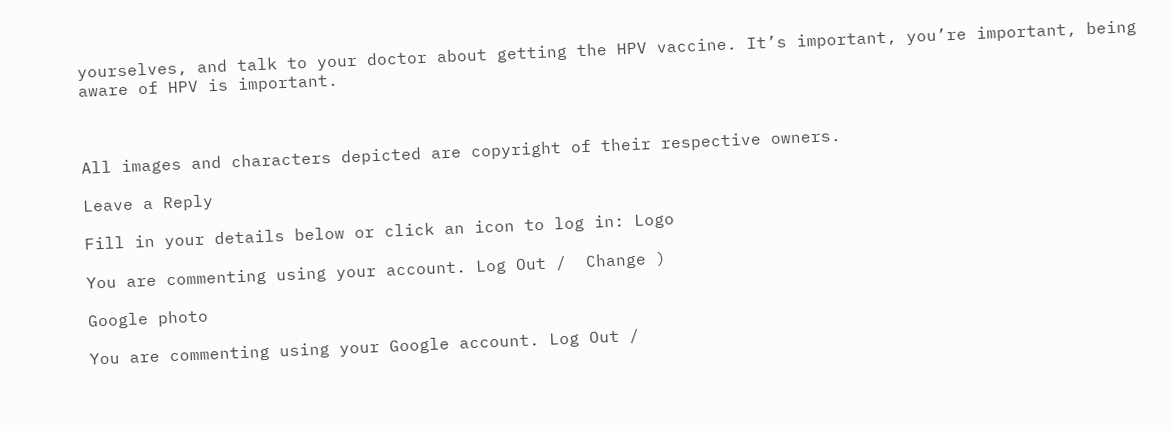yourselves, and talk to your doctor about getting the HPV vaccine. It’s important, you’re important, being aware of HPV is important.



All images and characters depicted are copyright of their respective owners.

Leave a Reply

Fill in your details below or click an icon to log in: Logo

You are commenting using your account. Log Out /  Change )

Google photo

You are commenting using your Google account. Log Out /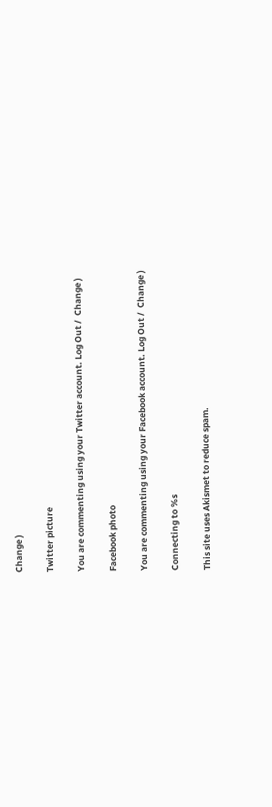Change )

Twitter picture

You are commenting using your Twitter account. Log Out /  Change )

Facebook photo

You are commenting using your Facebook account. Log Out /  Change )

Connecting to %s

This site uses Akismet to reduce spam.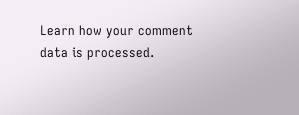Learn how your comment data is processed.